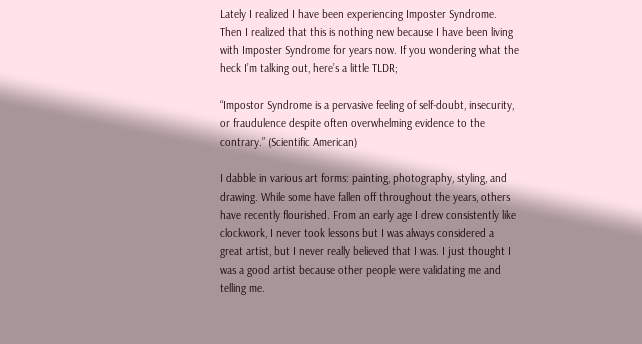Lately I realized I have been experiencing Imposter Syndrome. Then I realized that this is nothing new because I have been living with Imposter Syndrome for years now. If you wondering what the heck I’m talking out, here’s a little TLDR;

“Impostor Syndrome is a pervasive feeling of self-doubt, insecurity, or fraudulence despite often overwhelming evidence to the contrary.” (Scientific American)

I dabble in various art forms: painting, photography, styling, and drawing. While some have fallen off throughout the years, others have recently flourished. From an early age I drew consistently like clockwork, I never took lessons but I was always considered a great artist, but I never really believed that I was. I just thought I was a good artist because other people were validating me and telling me.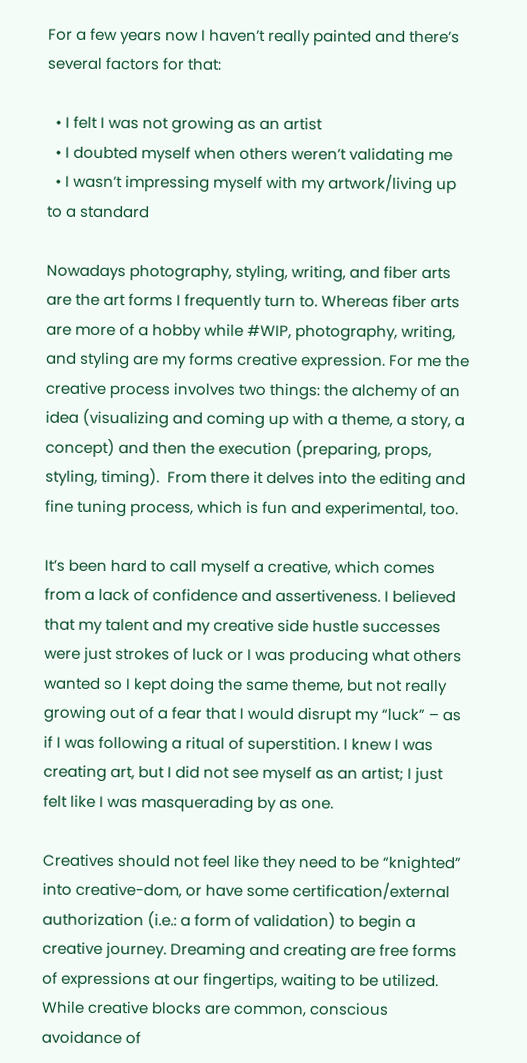For a few years now I haven’t really painted and there’s several factors for that:

  • I felt I was not growing as an artist
  • I doubted myself when others weren’t validating me
  • I wasn’t impressing myself with my artwork/living up to a standard

Nowadays photography, styling, writing, and fiber arts are the art forms I frequently turn to. Whereas fiber arts are more of a hobby while #WIP, photography, writing, and styling are my forms creative expression. For me the creative process involves two things: the alchemy of an idea (visualizing and coming up with a theme, a story, a concept) and then the execution (preparing, props, styling, timing).  From there it delves into the editing and fine tuning process, which is fun and experimental, too.

It’s been hard to call myself a creative, which comes from a lack of confidence and assertiveness. I believed that my talent and my creative side hustle successes were just strokes of luck or I was producing what others wanted so I kept doing the same theme, but not really growing out of a fear that I would disrupt my “luck” – as if I was following a ritual of superstition. I knew I was creating art, but I did not see myself as an artist; I just felt like I was masquerading by as one.

Creatives should not feel like they need to be “knighted” into creative-dom, or have some certification/external authorization (i.e.: a form of validation) to begin a creative journey. Dreaming and creating are free forms of expressions at our fingertips, waiting to be utilized. While creative blocks are common, conscious avoidance of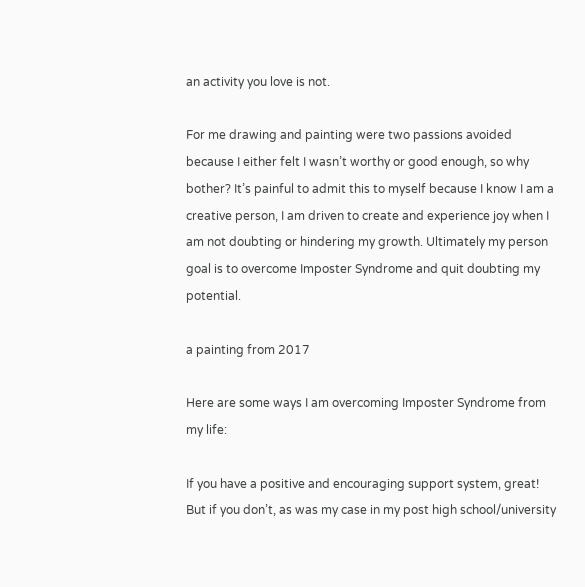an activity you love is not.

For me drawing and painting were two passions avoided because I either felt I wasn’t worthy or good enough, so why bother? It’s painful to admit this to myself because I know I am a creative person, I am driven to create and experience joy when I am not doubting or hindering my growth. Ultimately my person goal is to overcome Imposter Syndrome and quit doubting my potential.

a painting from 2017

Here are some ways I am overcoming Imposter Syndrome from my life:

If you have a positive and encouraging support system, great! But if you don’t, as was my case in my post high school/university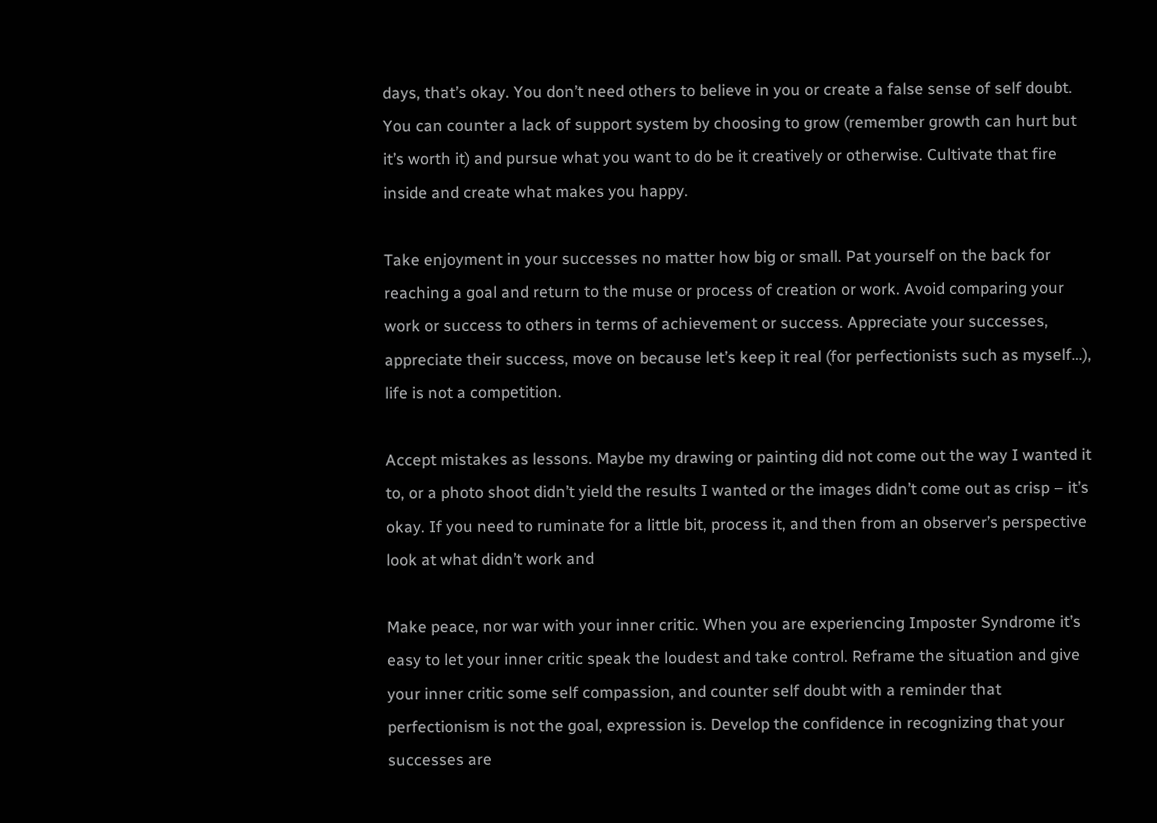days, that’s okay. You don’t need others to believe in you or create a false sense of self doubt. You can counter a lack of support system by choosing to grow (remember growth can hurt but it’s worth it) and pursue what you want to do be it creatively or otherwise. Cultivate that fire inside and create what makes you happy.

Take enjoyment in your successes no matter how big or small. Pat yourself on the back for reaching a goal and return to the muse or process of creation or work. Avoid comparing your work or success to others in terms of achievement or success. Appreciate your successes, appreciate their success, move on because let’s keep it real (for perfectionists such as myself…), life is not a competition.

Accept mistakes as lessons. Maybe my drawing or painting did not come out the way I wanted it to, or a photo shoot didn’t yield the results I wanted or the images didn’t come out as crisp – it’s okay. If you need to ruminate for a little bit, process it, and then from an observer’s perspective look at what didn’t work and

Make peace, nor war with your inner critic. When you are experiencing Imposter Syndrome it’s easy to let your inner critic speak the loudest and take control. Reframe the situation and give your inner critic some self compassion, and counter self doubt with a reminder that perfectionism is not the goal, expression is. Develop the confidence in recognizing that your successes are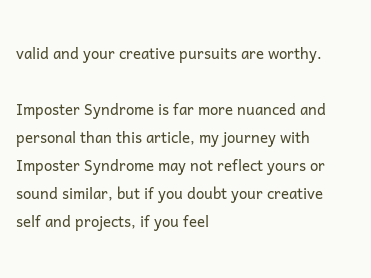valid and your creative pursuits are worthy.

Imposter Syndrome is far more nuanced and personal than this article, my journey with Imposter Syndrome may not reflect yours or sound similar, but if you doubt your creative self and projects, if you feel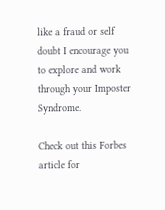like a fraud or self doubt I encourage you to explore and work through your Imposter Syndrome.

Check out this Forbes article for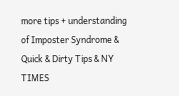more tips + understanding of Imposter Syndrome & Quick & Dirty Tips & NY TIMES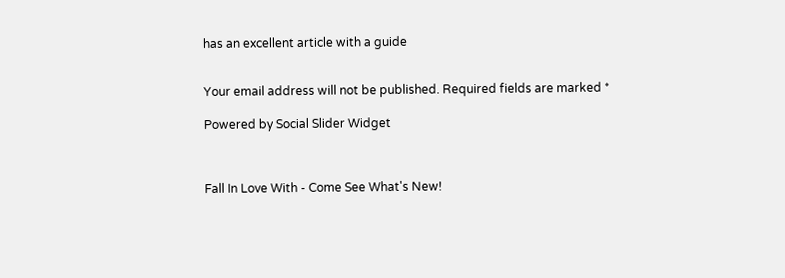has an excellent article with a guide


Your email address will not be published. Required fields are marked *

Powered by Social Slider Widget



Fall In Love With - Come See What's New!